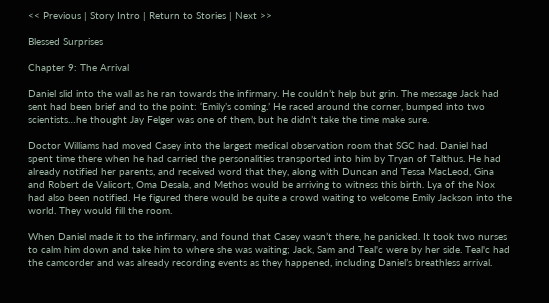<< Previous | Story Intro | Return to Stories | Next >>

Blessed Surprises

Chapter 9: The Arrival

Daniel slid into the wall as he ran towards the infirmary. He couldn’t help but grin. The message Jack had sent had been brief and to the point: ‘Emily’s coming.’ He raced around the corner, bumped into two scientists…he thought Jay Felger was one of them, but he didn’t take the time make sure.

Doctor Williams had moved Casey into the largest medical observation room that SGC had. Daniel had spent time there when he had carried the personalities transported into him by Tryan of Talthus. He had already notified her parents, and received word that they, along with Duncan and Tessa MacLeod, Gina and Robert de Valicort, Oma Desala, and Methos would be arriving to witness this birth. Lya of the Nox had also been notified. He figured there would be quite a crowd waiting to welcome Emily Jackson into the world. They would fill the room.

When Daniel made it to the infirmary, and found that Casey wasn’t there, he panicked. It took two nurses to calm him down and take him to where she was waiting; Jack, Sam and Teal'c were by her side. Teal'c had the camcorder and was already recording events as they happened, including Daniel’s breathless arrival.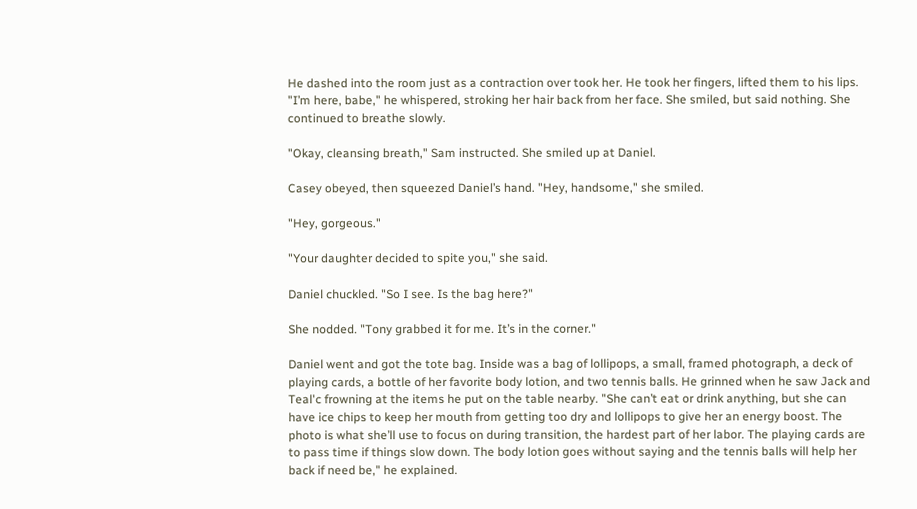He dashed into the room just as a contraction over took her. He took her fingers, lifted them to his lips. "I’m here, babe," he whispered, stroking her hair back from her face. She smiled, but said nothing. She continued to breathe slowly.

"Okay, cleansing breath," Sam instructed. She smiled up at Daniel.

Casey obeyed, then squeezed Daniel’s hand. "Hey, handsome," she smiled.

"Hey, gorgeous."

"Your daughter decided to spite you," she said.

Daniel chuckled. "So I see. Is the bag here?"

She nodded. "Tony grabbed it for me. It’s in the corner."

Daniel went and got the tote bag. Inside was a bag of lollipops, a small, framed photograph, a deck of playing cards, a bottle of her favorite body lotion, and two tennis balls. He grinned when he saw Jack and Teal'c frowning at the items he put on the table nearby. "She can’t eat or drink anything, but she can have ice chips to keep her mouth from getting too dry and lollipops to give her an energy boost. The photo is what she’ll use to focus on during transition, the hardest part of her labor. The playing cards are to pass time if things slow down. The body lotion goes without saying and the tennis balls will help her back if need be," he explained.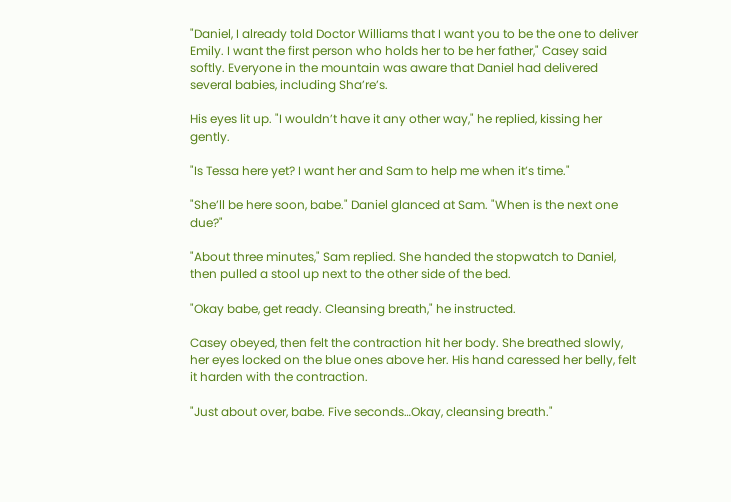"Daniel, I already told Doctor Williams that I want you to be the one to deliver Emily. I want the first person who holds her to be her father," Casey said softly. Everyone in the mountain was aware that Daniel had delivered several babies, including Sha’re’s.

His eyes lit up. "I wouldn’t have it any other way," he replied, kissing her gently.

"Is Tessa here yet? I want her and Sam to help me when it’s time."

"She’ll be here soon, babe." Daniel glanced at Sam. "When is the next one due?"

"About three minutes," Sam replied. She handed the stopwatch to Daniel, then pulled a stool up next to the other side of the bed.

"Okay babe, get ready. Cleansing breath," he instructed.

Casey obeyed, then felt the contraction hit her body. She breathed slowly, her eyes locked on the blue ones above her. His hand caressed her belly, felt it harden with the contraction.

"Just about over, babe. Five seconds…Okay, cleansing breath."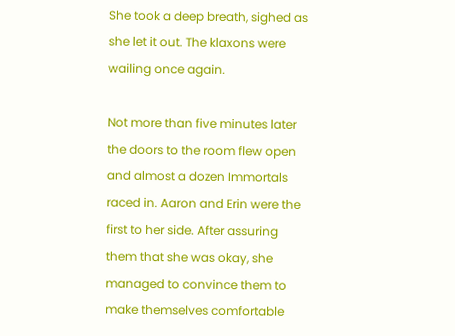She took a deep breath, sighed as she let it out. The klaxons were wailing once again.

Not more than five minutes later the doors to the room flew open and almost a dozen Immortals raced in. Aaron and Erin were the first to her side. After assuring them that she was okay, she managed to convince them to make themselves comfortable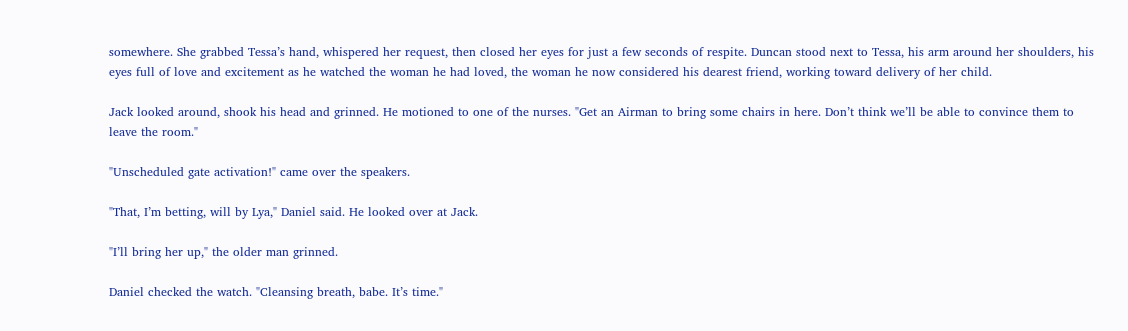somewhere. She grabbed Tessa’s hand, whispered her request, then closed her eyes for just a few seconds of respite. Duncan stood next to Tessa, his arm around her shoulders, his eyes full of love and excitement as he watched the woman he had loved, the woman he now considered his dearest friend, working toward delivery of her child.

Jack looked around, shook his head and grinned. He motioned to one of the nurses. "Get an Airman to bring some chairs in here. Don’t think we’ll be able to convince them to leave the room."

"Unscheduled gate activation!" came over the speakers.

"That, I’m betting, will by Lya," Daniel said. He looked over at Jack.

"I’ll bring her up," the older man grinned.

Daniel checked the watch. "Cleansing breath, babe. It’s time."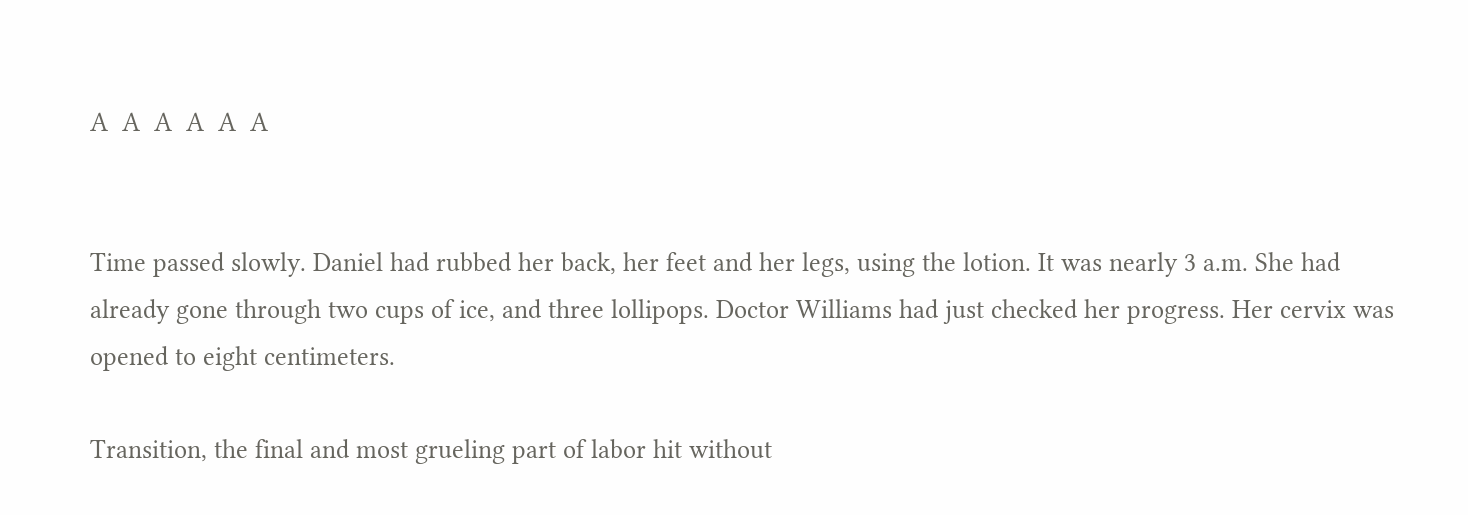A  A  A  A  A  A


Time passed slowly. Daniel had rubbed her back, her feet and her legs, using the lotion. It was nearly 3 a.m. She had already gone through two cups of ice, and three lollipops. Doctor Williams had just checked her progress. Her cervix was opened to eight centimeters.

Transition, the final and most grueling part of labor hit without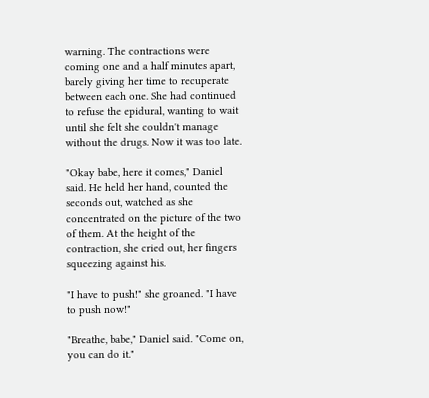warning. The contractions were coming one and a half minutes apart, barely giving her time to recuperate between each one. She had continued to refuse the epidural, wanting to wait until she felt she couldn't manage without the drugs. Now it was too late.

"Okay babe, here it comes," Daniel said. He held her hand, counted the seconds out, watched as she concentrated on the picture of the two of them. At the height of the contraction, she cried out, her fingers squeezing against his.

"I have to push!" she groaned. "I have to push now!"

"Breathe, babe," Daniel said. "Come on, you can do it."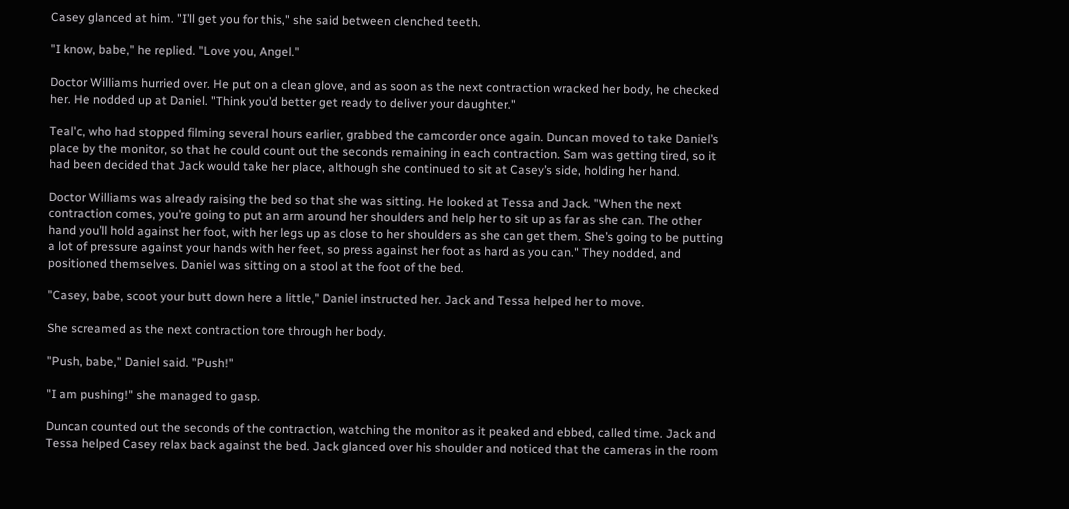Casey glanced at him. "I’ll get you for this," she said between clenched teeth.

"I know, babe," he replied. "Love you, Angel."

Doctor Williams hurried over. He put on a clean glove, and as soon as the next contraction wracked her body, he checked her. He nodded up at Daniel. "Think you’d better get ready to deliver your daughter."

Teal'c, who had stopped filming several hours earlier, grabbed the camcorder once again. Duncan moved to take Daniel’s place by the monitor, so that he could count out the seconds remaining in each contraction. Sam was getting tired, so it had been decided that Jack would take her place, although she continued to sit at Casey’s side, holding her hand.

Doctor Williams was already raising the bed so that she was sitting. He looked at Tessa and Jack. "When the next contraction comes, you’re going to put an arm around her shoulders and help her to sit up as far as she can. The other hand you’ll hold against her foot, with her legs up as close to her shoulders as she can get them. She’s going to be putting a lot of pressure against your hands with her feet, so press against her foot as hard as you can." They nodded, and positioned themselves. Daniel was sitting on a stool at the foot of the bed.

"Casey, babe, scoot your butt down here a little," Daniel instructed her. Jack and Tessa helped her to move.

She screamed as the next contraction tore through her body.

"Push, babe," Daniel said. "Push!"

"I am pushing!" she managed to gasp.

Duncan counted out the seconds of the contraction, watching the monitor as it peaked and ebbed, called time. Jack and Tessa helped Casey relax back against the bed. Jack glanced over his shoulder and noticed that the cameras in the room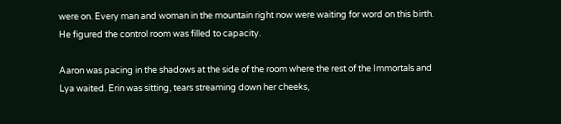were on. Every man and woman in the mountain right now were waiting for word on this birth. He figured the control room was filled to capacity.

Aaron was pacing in the shadows at the side of the room where the rest of the Immortals and Lya waited. Erin was sitting, tears streaming down her cheeks,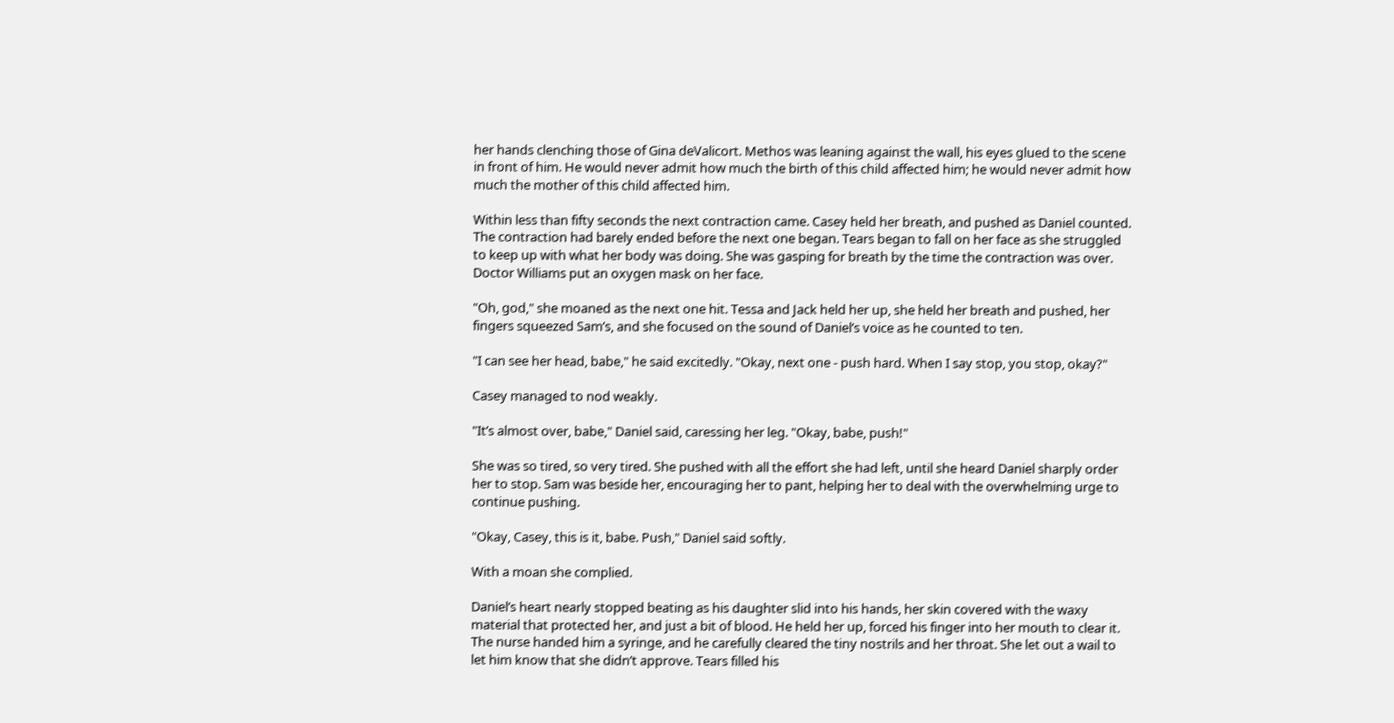her hands clenching those of Gina deValicort. Methos was leaning against the wall, his eyes glued to the scene in front of him. He would never admit how much the birth of this child affected him; he would never admit how much the mother of this child affected him.

Within less than fifty seconds the next contraction came. Casey held her breath, and pushed as Daniel counted. The contraction had barely ended before the next one began. Tears began to fall on her face as she struggled to keep up with what her body was doing. She was gasping for breath by the time the contraction was over. Doctor Williams put an oxygen mask on her face.

"Oh, god," she moaned as the next one hit. Tessa and Jack held her up, she held her breath and pushed, her fingers squeezed Sam’s, and she focused on the sound of Daniel’s voice as he counted to ten.

"I can see her head, babe," he said excitedly. "Okay, next one - push hard. When I say stop, you stop, okay?"

Casey managed to nod weakly.

"It’s almost over, babe," Daniel said, caressing her leg. "Okay, babe, push!"

She was so tired, so very tired. She pushed with all the effort she had left, until she heard Daniel sharply order her to stop. Sam was beside her, encouraging her to pant, helping her to deal with the overwhelming urge to continue pushing.

"Okay, Casey, this is it, babe. Push," Daniel said softly.

With a moan she complied.

Daniel’s heart nearly stopped beating as his daughter slid into his hands, her skin covered with the waxy material that protected her, and just a bit of blood. He held her up, forced his finger into her mouth to clear it. The nurse handed him a syringe, and he carefully cleared the tiny nostrils and her throat. She let out a wail to let him know that she didn’t approve. Tears filled his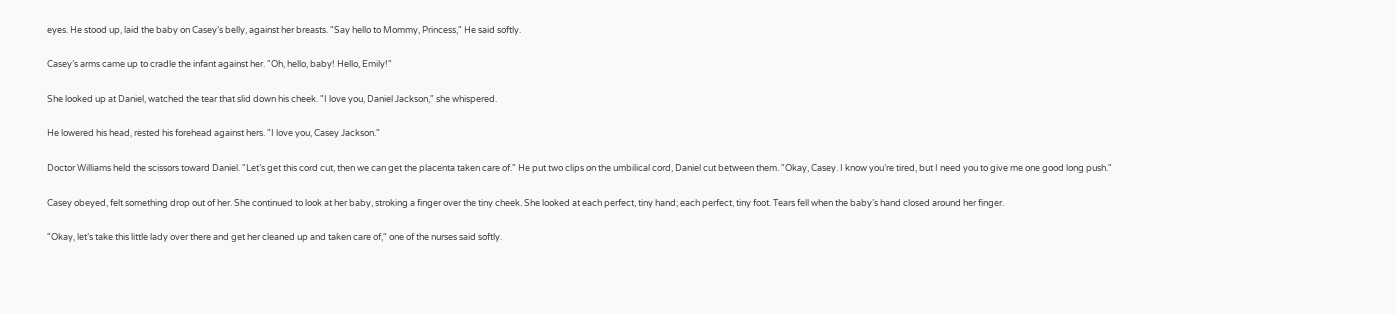eyes. He stood up, laid the baby on Casey’s belly, against her breasts. "Say hello to Mommy, Princess," He said softly.

Casey’s arms came up to cradle the infant against her. "Oh, hello, baby! Hello, Emily!"

She looked up at Daniel, watched the tear that slid down his cheek. "I love you, Daniel Jackson," she whispered.

He lowered his head, rested his forehead against hers. "I love you, Casey Jackson."

Doctor Williams held the scissors toward Daniel. "Let’s get this cord cut, then we can get the placenta taken care of." He put two clips on the umbilical cord, Daniel cut between them. "Okay, Casey. I know you’re tired, but I need you to give me one good long push."

Casey obeyed, felt something drop out of her. She continued to look at her baby, stroking a finger over the tiny cheek. She looked at each perfect, tiny hand; each perfect, tiny foot. Tears fell when the baby’s hand closed around her finger.

"Okay, let’s take this little lady over there and get her cleaned up and taken care of," one of the nurses said softly.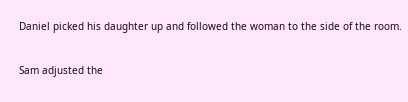Daniel picked his daughter up and followed the woman to the side of the room.

Sam adjusted the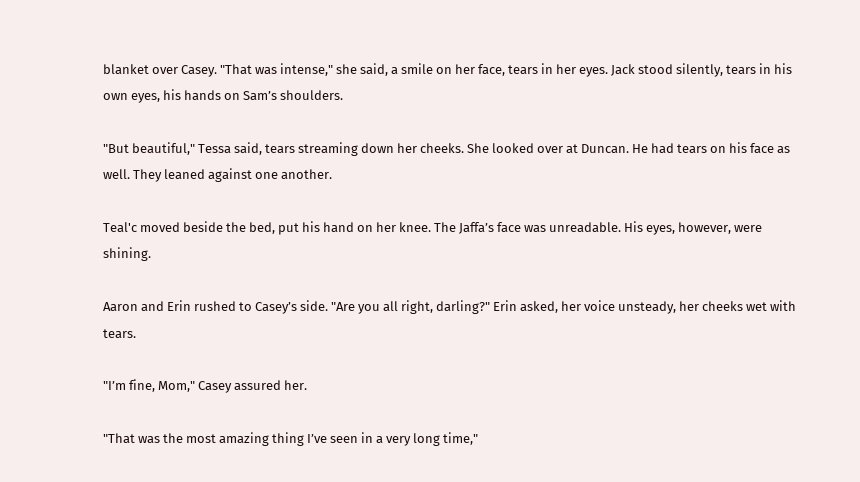blanket over Casey. "That was intense," she said, a smile on her face, tears in her eyes. Jack stood silently, tears in his own eyes, his hands on Sam’s shoulders.

"But beautiful," Tessa said, tears streaming down her cheeks. She looked over at Duncan. He had tears on his face as well. They leaned against one another.

Teal'c moved beside the bed, put his hand on her knee. The Jaffa’s face was unreadable. His eyes, however, were shining.

Aaron and Erin rushed to Casey’s side. "Are you all right, darling?" Erin asked, her voice unsteady, her cheeks wet with tears.

"I’m fine, Mom," Casey assured her.

"That was the most amazing thing I’ve seen in a very long time,"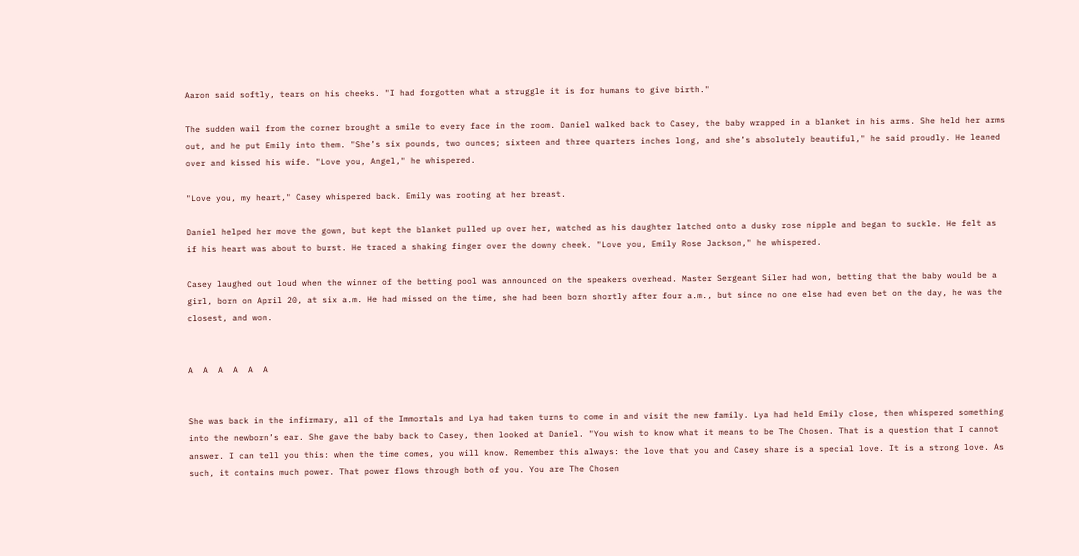Aaron said softly, tears on his cheeks. "I had forgotten what a struggle it is for humans to give birth."

The sudden wail from the corner brought a smile to every face in the room. Daniel walked back to Casey, the baby wrapped in a blanket in his arms. She held her arms out, and he put Emily into them. "She’s six pounds, two ounces; sixteen and three quarters inches long, and she’s absolutely beautiful," he said proudly. He leaned over and kissed his wife. "Love you, Angel," he whispered.

"Love you, my heart," Casey whispered back. Emily was rooting at her breast.

Daniel helped her move the gown, but kept the blanket pulled up over her, watched as his daughter latched onto a dusky rose nipple and began to suckle. He felt as if his heart was about to burst. He traced a shaking finger over the downy cheek. "Love you, Emily Rose Jackson," he whispered.

Casey laughed out loud when the winner of the betting pool was announced on the speakers overhead. Master Sergeant Siler had won, betting that the baby would be a girl, born on April 20, at six a.m. He had missed on the time, she had been born shortly after four a.m., but since no one else had even bet on the day, he was the closest, and won.


A  A  A  A  A  A


She was back in the infirmary, all of the Immortals and Lya had taken turns to come in and visit the new family. Lya had held Emily close, then whispered something into the newborn’s ear. She gave the baby back to Casey, then looked at Daniel. "You wish to know what it means to be The Chosen. That is a question that I cannot answer. I can tell you this: when the time comes, you will know. Remember this always: the love that you and Casey share is a special love. It is a strong love. As such, it contains much power. That power flows through both of you. You are The Chosen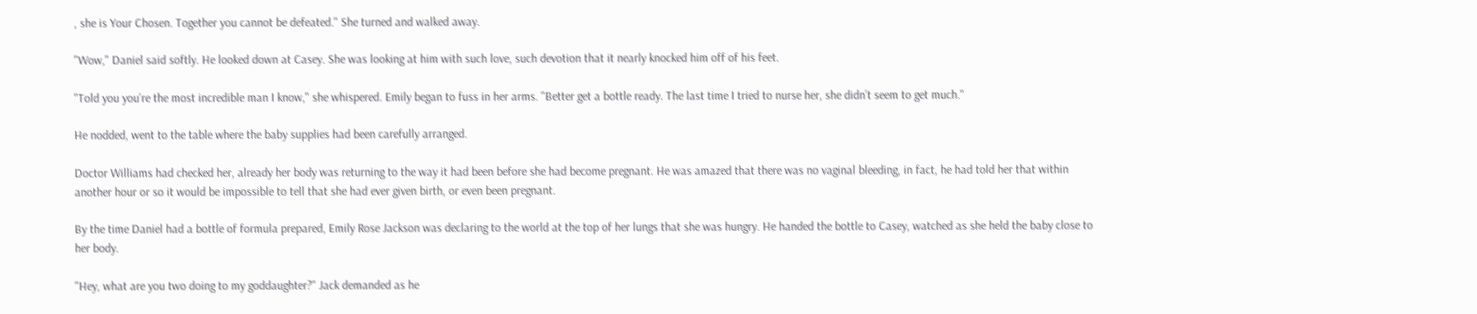, she is Your Chosen. Together you cannot be defeated." She turned and walked away.

"Wow," Daniel said softly. He looked down at Casey. She was looking at him with such love, such devotion that it nearly knocked him off of his feet.

"Told you you’re the most incredible man I know," she whispered. Emily began to fuss in her arms. "Better get a bottle ready. The last time I tried to nurse her, she didn’t seem to get much."

He nodded, went to the table where the baby supplies had been carefully arranged.

Doctor Williams had checked her, already her body was returning to the way it had been before she had become pregnant. He was amazed that there was no vaginal bleeding, in fact, he had told her that within another hour or so it would be impossible to tell that she had ever given birth, or even been pregnant.

By the time Daniel had a bottle of formula prepared, Emily Rose Jackson was declaring to the world at the top of her lungs that she was hungry. He handed the bottle to Casey, watched as she held the baby close to her body.

"Hey, what are you two doing to my goddaughter?" Jack demanded as he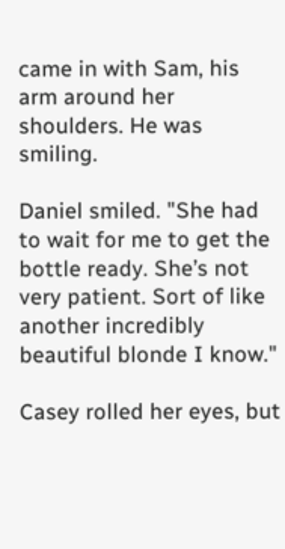came in with Sam, his arm around her shoulders. He was smiling.

Daniel smiled. "She had to wait for me to get the bottle ready. She’s not very patient. Sort of like another incredibly beautiful blonde I know."

Casey rolled her eyes, but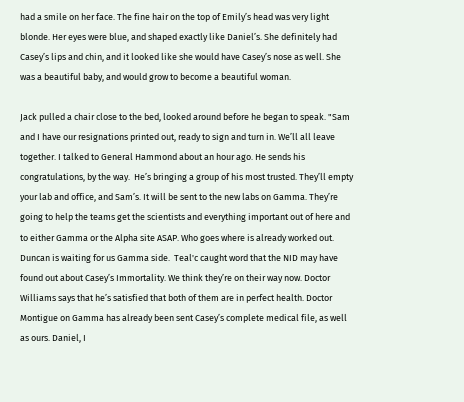had a smile on her face. The fine hair on the top of Emily’s head was very light blonde. Her eyes were blue, and shaped exactly like Daniel’s. She definitely had Casey’s lips and chin, and it looked like she would have Casey’s nose as well. She was a beautiful baby, and would grow to become a beautiful woman.

Jack pulled a chair close to the bed, looked around before he began to speak. "Sam and I have our resignations printed out, ready to sign and turn in. We’ll all leave together. I talked to General Hammond about an hour ago. He sends his congratulations, by the way.  He’s bringing a group of his most trusted. They’ll empty your lab and office, and Sam’s. It will be sent to the new labs on Gamma. They’re going to help the teams get the scientists and everything important out of here and to either Gamma or the Alpha site ASAP. Who goes where is already worked out.  Duncan is waiting for us Gamma side.  Teal'c caught word that the NID may have found out about Casey’s Immortality. We think they’re on their way now. Doctor Williams says that he’s satisfied that both of them are in perfect health. Doctor Montigue on Gamma has already been sent Casey’s complete medical file, as well as ours. Daniel, I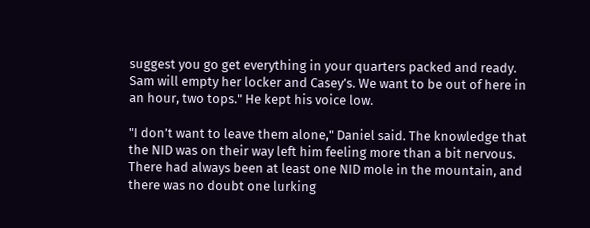suggest you go get everything in your quarters packed and ready. Sam will empty her locker and Casey’s. We want to be out of here in an hour, two tops." He kept his voice low.

"I don’t want to leave them alone," Daniel said. The knowledge that the NID was on their way left him feeling more than a bit nervous. There had always been at least one NID mole in the mountain, and there was no doubt one lurking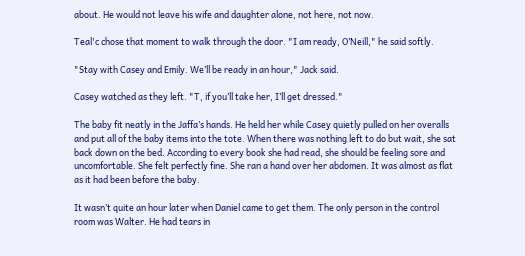about. He would not leave his wife and daughter alone, not here, not now.

Teal'c chose that moment to walk through the door. "I am ready, O’Neill," he said softly.

"Stay with Casey and Emily. We’ll be ready in an hour," Jack said.

Casey watched as they left. "T, if you’ll take her, I’ll get dressed."

The baby fit neatly in the Jaffa’s hands. He held her while Casey quietly pulled on her overalls and put all of the baby items into the tote. When there was nothing left to do but wait, she sat back down on the bed. According to every book she had read, she should be feeling sore and uncomfortable. She felt perfectly fine. She ran a hand over her abdomen. It was almost as flat as it had been before the baby.

It wasn’t quite an hour later when Daniel came to get them. The only person in the control room was Walter. He had tears in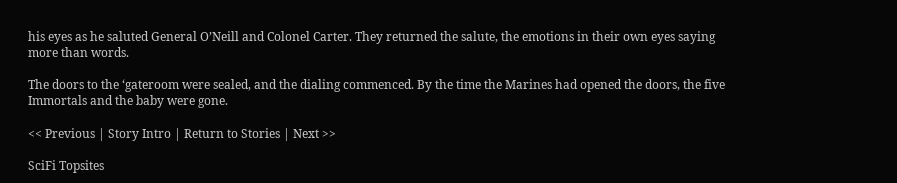his eyes as he saluted General O’Neill and Colonel Carter. They returned the salute, the emotions in their own eyes saying more than words.

The doors to the ‘gateroom were sealed, and the dialing commenced. By the time the Marines had opened the doors, the five Immortals and the baby were gone.

<< Previous | Story Intro | Return to Stories | Next >>

SciFi Topsites